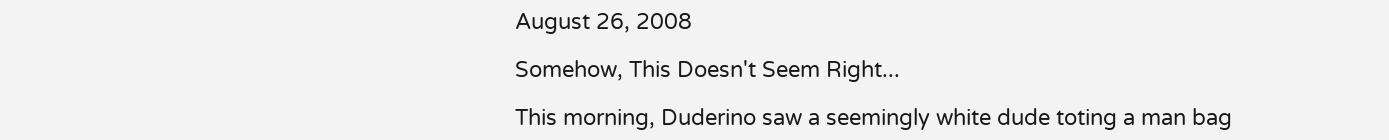August 26, 2008

Somehow, This Doesn't Seem Right...

This morning, Duderino saw a seemingly white dude toting a man bag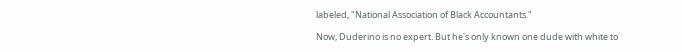labeled, "National Association of Black Accountants."

Now, Duderino is no expert. But he's only known one dude with white to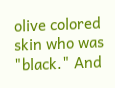olive colored skin who was "black." And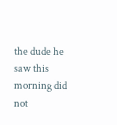the dude he saw this morning did not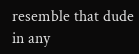resemble that dude in any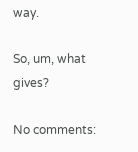way.

So, um, what gives?

No comments: